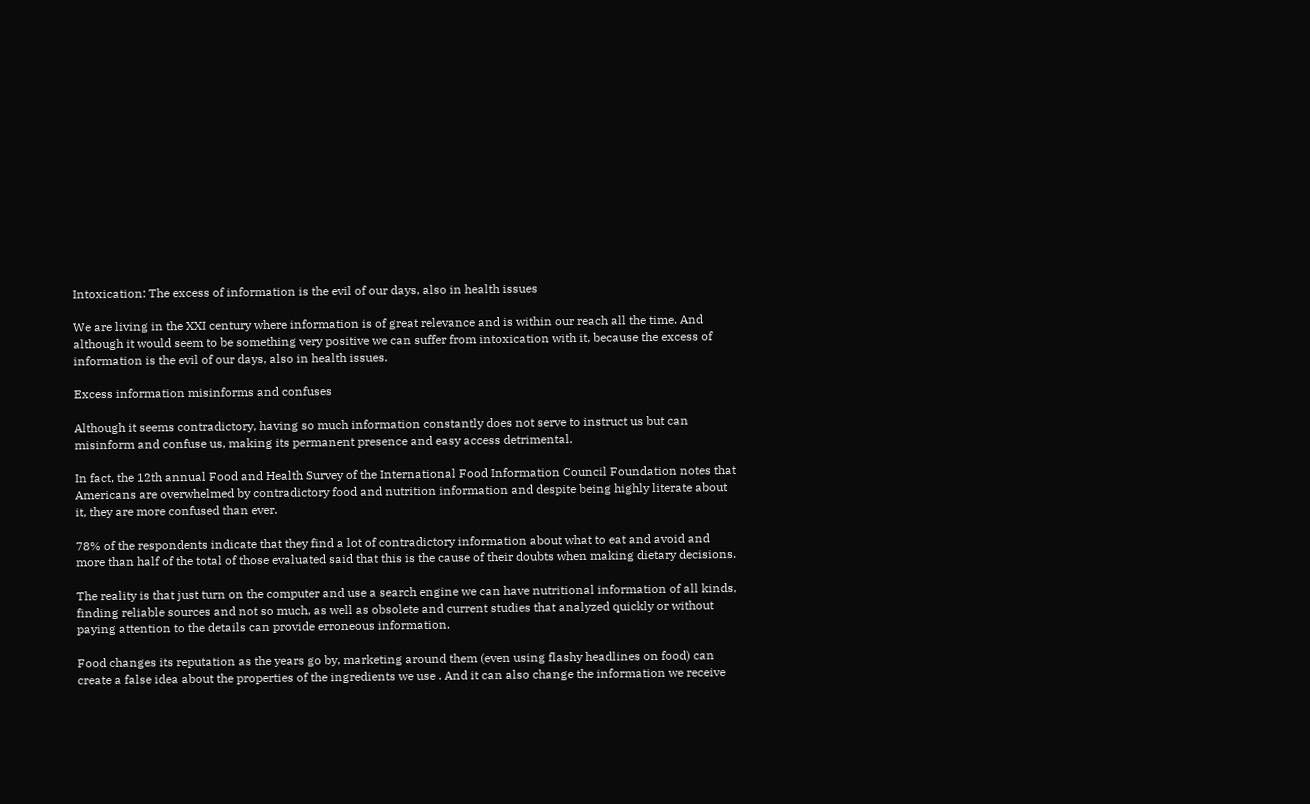Intoxication: The excess of information is the evil of our days, also in health issues

We are living in the XXI century where information is of great relevance and is within our reach all the time. And although it would seem to be something very positive we can suffer from intoxication with it, because the excess of information is the evil of our days, also in health issues.

Excess information misinforms and confuses

Although it seems contradictory, having so much information constantly does not serve to instruct us but can misinform and confuse us, making its permanent presence and easy access detrimental.

In fact, the 12th annual Food and Health Survey of the International Food Information Council Foundation notes that Americans are overwhelmed by contradictory food and nutrition information and despite being highly literate about it, they are more confused than ever.

78% of the respondents indicate that they find a lot of contradictory information about what to eat and avoid and more than half of the total of those evaluated said that this is the cause of their doubts when making dietary decisions.

The reality is that just turn on the computer and use a search engine we can have nutritional information of all kinds, finding reliable sources and not so much, as well as obsolete and current studies that analyzed quickly or without paying attention to the details can provide erroneous information.

Food changes its reputation as the years go by, marketing around them (even using flashy headlines on food) can create a false idea about the properties of the ingredients we use . And it can also change the information we receive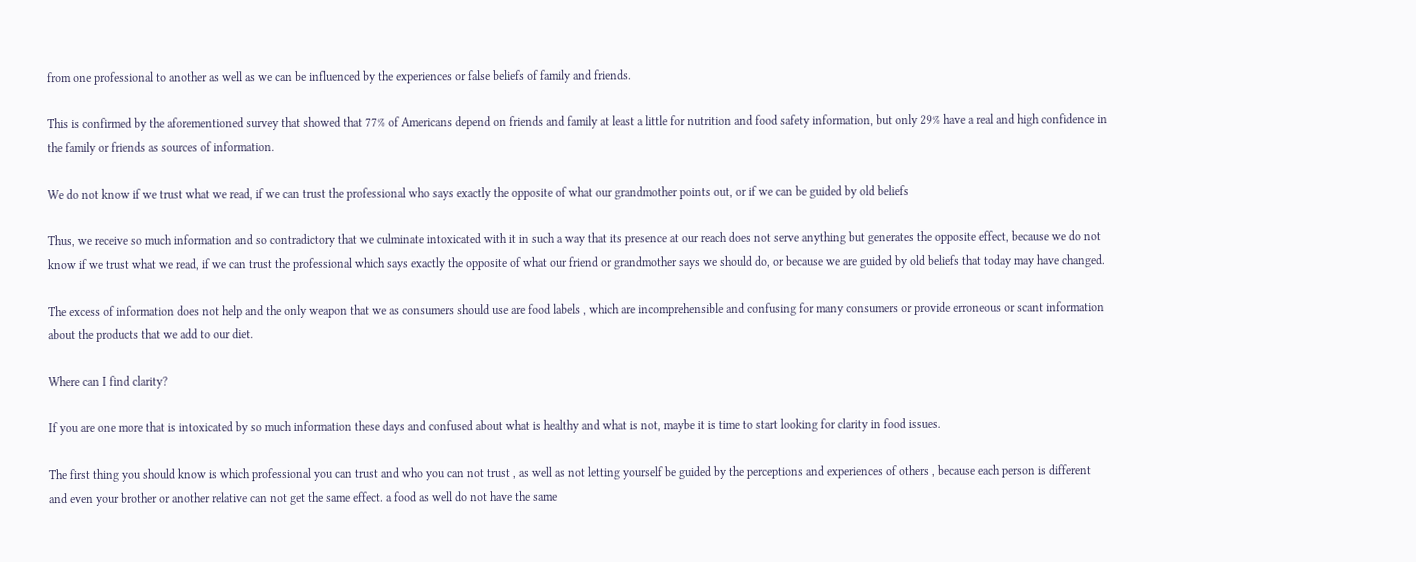from one professional to another as well as we can be influenced by the experiences or false beliefs of family and friends.

This is confirmed by the aforementioned survey that showed that 77% of Americans depend on friends and family at least a little for nutrition and food safety information, but only 29% have a real and high confidence in the family or friends as sources of information.

We do not know if we trust what we read, if we can trust the professional who says exactly the opposite of what our grandmother points out, or if we can be guided by old beliefs

Thus, we receive so much information and so contradictory that we culminate intoxicated with it in such a way that its presence at our reach does not serve anything but generates the opposite effect, because we do not know if we trust what we read, if we can trust the professional which says exactly the opposite of what our friend or grandmother says we should do, or because we are guided by old beliefs that today may have changed.

The excess of information does not help and the only weapon that we as consumers should use are food labels , which are incomprehensible and confusing for many consumers or provide erroneous or scant information about the products that we add to our diet.

Where can I find clarity?

If you are one more that is intoxicated by so much information these days and confused about what is healthy and what is not, maybe it is time to start looking for clarity in food issues.

The first thing you should know is which professional you can trust and who you can not trust , as well as not letting yourself be guided by the perceptions and experiences of others , because each person is different and even your brother or another relative can not get the same effect. a food as well do not have the same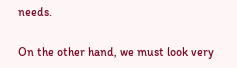needs.

On the other hand, we must look very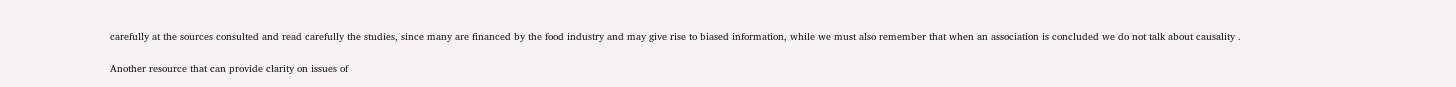carefully at the sources consulted and read carefully the studies, since many are financed by the food industry and may give rise to biased information, while we must also remember that when an association is concluded we do not talk about causality .

Another resource that can provide clarity on issues of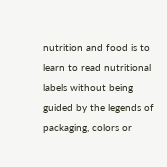nutrition and food is to learn to read nutritional labels without being guided by the legends of packaging, colors or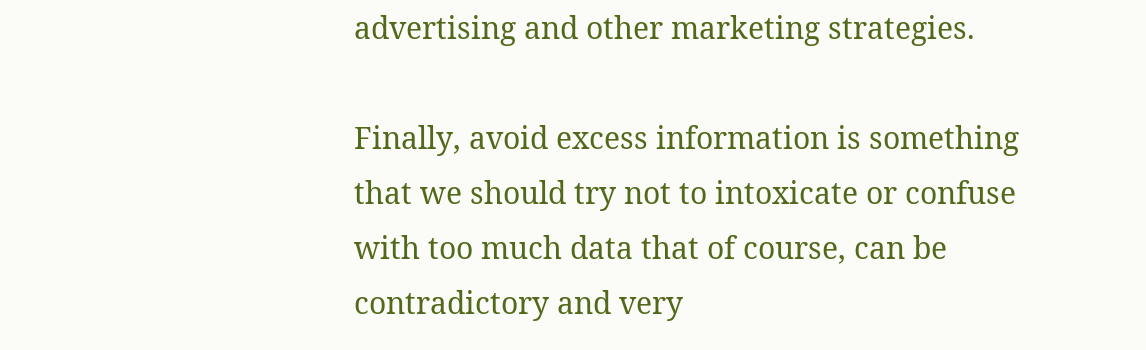advertising and other marketing strategies.

Finally, avoid excess information is something that we should try not to intoxicate or confuse with too much data that of course, can be contradictory and very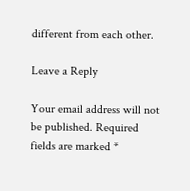different from each other.

Leave a Reply

Your email address will not be published. Required fields are marked *